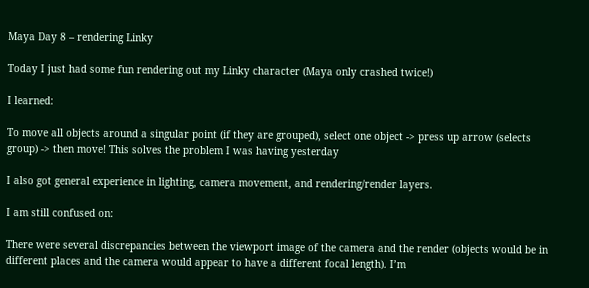Maya Day 8 – rendering Linky

Today I just had some fun rendering out my Linky character (Maya only crashed twice!)

I learned:

To move all objects around a singular point (if they are grouped), select one object -> press up arrow (selects group) -> then move! This solves the problem I was having yesterday

I also got general experience in lighting, camera movement, and rendering/render layers.

I am still confused on:

There were several discrepancies between the viewport image of the camera and the render (objects would be in different places and the camera would appear to have a different focal length). I’m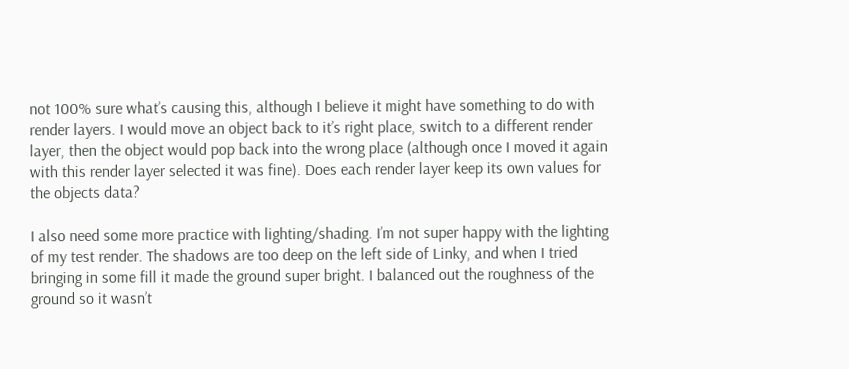not 100% sure what’s causing this, although I believe it might have something to do with render layers. I would move an object back to it’s right place, switch to a different render layer, then the object would pop back into the wrong place (although once I moved it again with this render layer selected it was fine). Does each render layer keep its own values for the objects data?

I also need some more practice with lighting/shading. I’m not super happy with the lighting of my test render. The shadows are too deep on the left side of Linky, and when I tried bringing in some fill it made the ground super bright. I balanced out the roughness of the ground so it wasn’t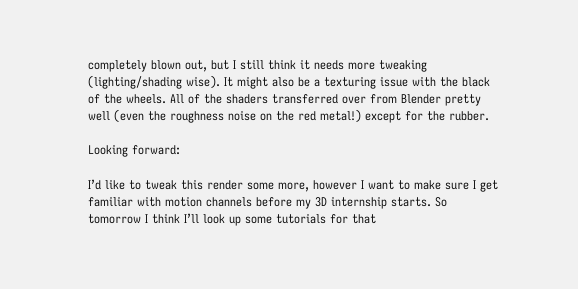completely blown out, but I still think it needs more tweaking (lighting/shading wise). It might also be a texturing issue with the black of the wheels. All of the shaders transferred over from Blender pretty well (even the roughness noise on the red metal!) except for the rubber.

Looking forward:

I’d like to tweak this render some more, however I want to make sure I get familiar with motion channels before my 3D internship starts. So tomorrow I think I’ll look up some tutorials for that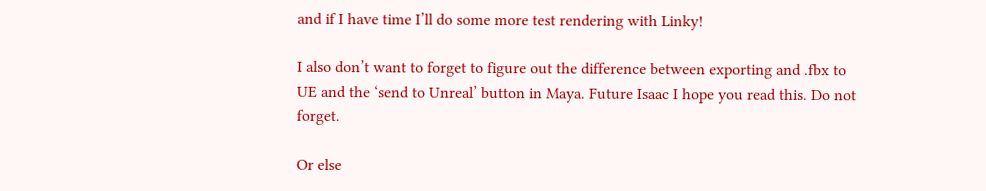and if I have time I’ll do some more test rendering with Linky!

I also don’t want to forget to figure out the difference between exporting and .fbx to UE and the ‘send to Unreal’ button in Maya. Future Isaac I hope you read this. Do not forget.

Or else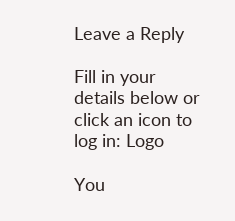Leave a Reply

Fill in your details below or click an icon to log in: Logo

You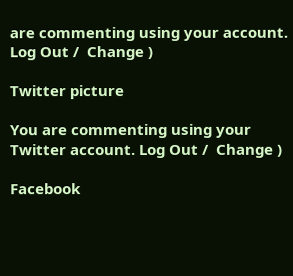are commenting using your account. Log Out /  Change )

Twitter picture

You are commenting using your Twitter account. Log Out /  Change )

Facebook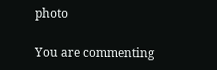photo

You are commenting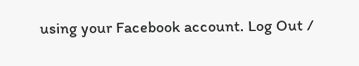using your Facebook account. Log Out /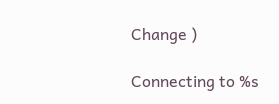Change )

Connecting to %s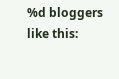%d bloggers like this: